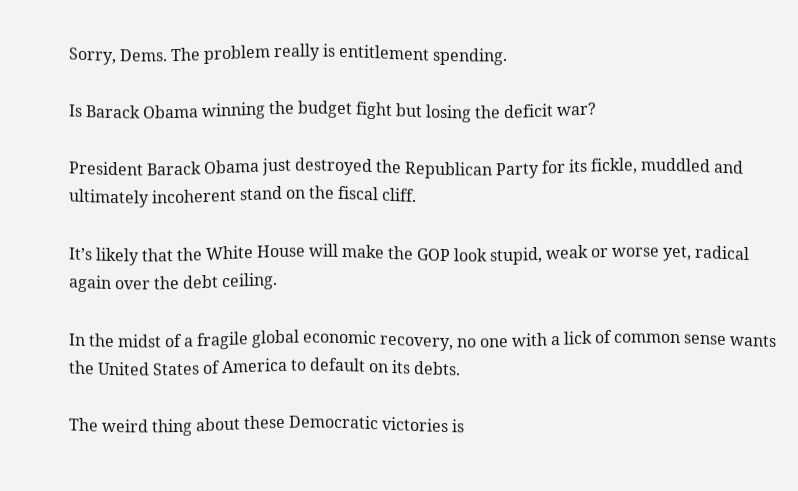Sorry, Dems. The problem really is entitlement spending.

Is Barack Obama winning the budget fight but losing the deficit war?

President Barack Obama just destroyed the Republican Party for its fickle, muddled and ultimately incoherent stand on the fiscal cliff.

It’s likely that the White House will make the GOP look stupid, weak or worse yet, radical again over the debt ceiling.

In the midst of a fragile global economic recovery, no one with a lick of common sense wants the United States of America to default on its debts.

The weird thing about these Democratic victories is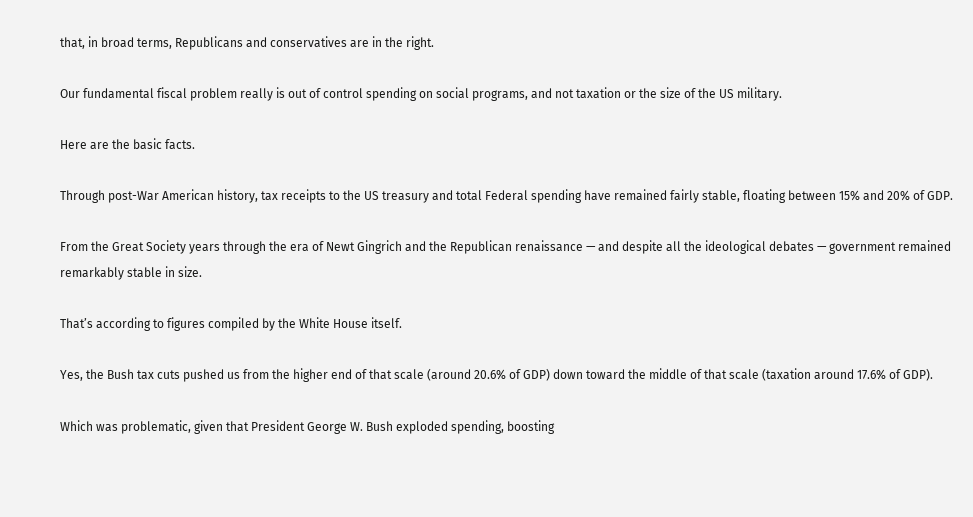that, in broad terms, Republicans and conservatives are in the right.

Our fundamental fiscal problem really is out of control spending on social programs, and not taxation or the size of the US military.

Here are the basic facts.

Through post-War American history, tax receipts to the US treasury and total Federal spending have remained fairly stable, floating between 15% and 20% of GDP.

From the Great Society years through the era of Newt Gingrich and the Republican renaissance — and despite all the ideological debates — government remained remarkably stable in size.

That’s according to figures compiled by the White House itself.

Yes, the Bush tax cuts pushed us from the higher end of that scale (around 20.6% of GDP) down toward the middle of that scale (taxation around 17.6% of GDP).

Which was problematic, given that President George W. Bush exploded spending, boosting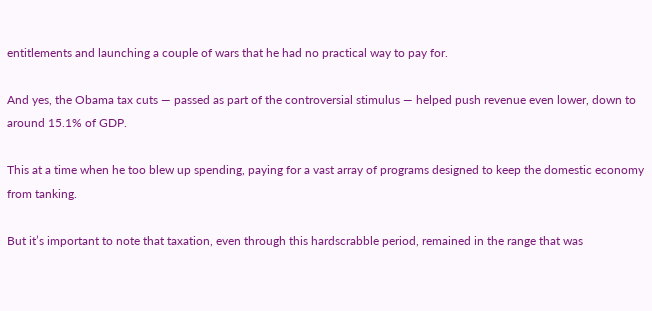entitlements and launching a couple of wars that he had no practical way to pay for.

And yes, the Obama tax cuts — passed as part of the controversial stimulus — helped push revenue even lower, down to around 15.1% of GDP.

This at a time when he too blew up spending, paying for a vast array of programs designed to keep the domestic economy from tanking.

But it’s important to note that taxation, even through this hardscrabble period, remained in the range that was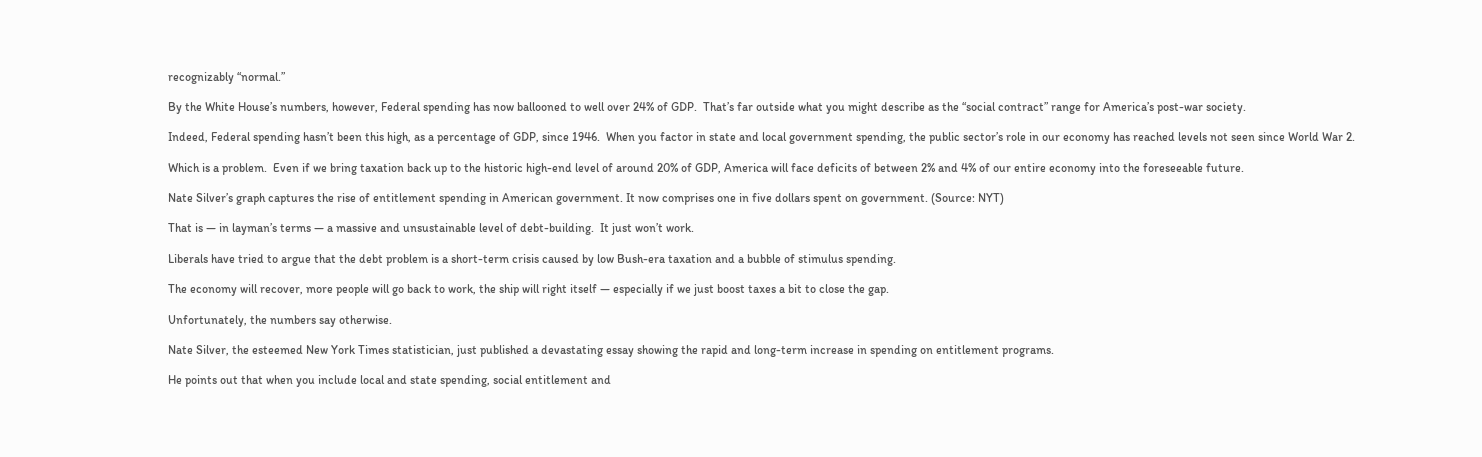recognizably “normal.”

By the White House’s numbers, however, Federal spending has now ballooned to well over 24% of GDP.  That’s far outside what you might describe as the “social contract” range for America’s post-war society.

Indeed, Federal spending hasn’t been this high, as a percentage of GDP, since 1946.  When you factor in state and local government spending, the public sector’s role in our economy has reached levels not seen since World War 2.

Which is a problem.  Even if we bring taxation back up to the historic high-end level of around 20% of GDP, America will face deficits of between 2% and 4% of our entire economy into the foreseeable future.

Nate Silver’s graph captures the rise of entitlement spending in American government. It now comprises one in five dollars spent on government. (Source: NYT)

That is — in layman’s terms — a massive and unsustainable level of debt-building.  It just won’t work.

Liberals have tried to argue that the debt problem is a short-term crisis caused by low Bush-era taxation and a bubble of stimulus spending.

The economy will recover, more people will go back to work, the ship will right itself — especially if we just boost taxes a bit to close the gap.

Unfortunately, the numbers say otherwise.

Nate Silver, the esteemed New York Times statistician, just published a devastating essay showing the rapid and long-term increase in spending on entitlement programs.

He points out that when you include local and state spending, social entitlement and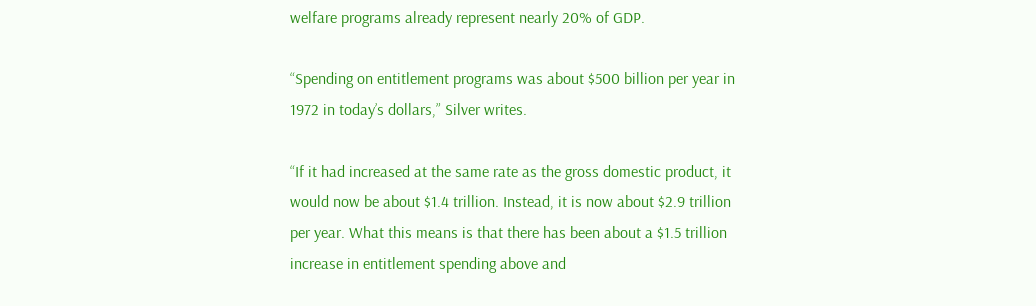welfare programs already represent nearly 20% of GDP.

“Spending on entitlement programs was about $500 billion per year in 1972 in today’s dollars,” Silver writes.

“If it had increased at the same rate as the gross domestic product, it would now be about $1.4 trillion. Instead, it is now about $2.9 trillion per year. What this means is that there has been about a $1.5 trillion increase in entitlement spending above and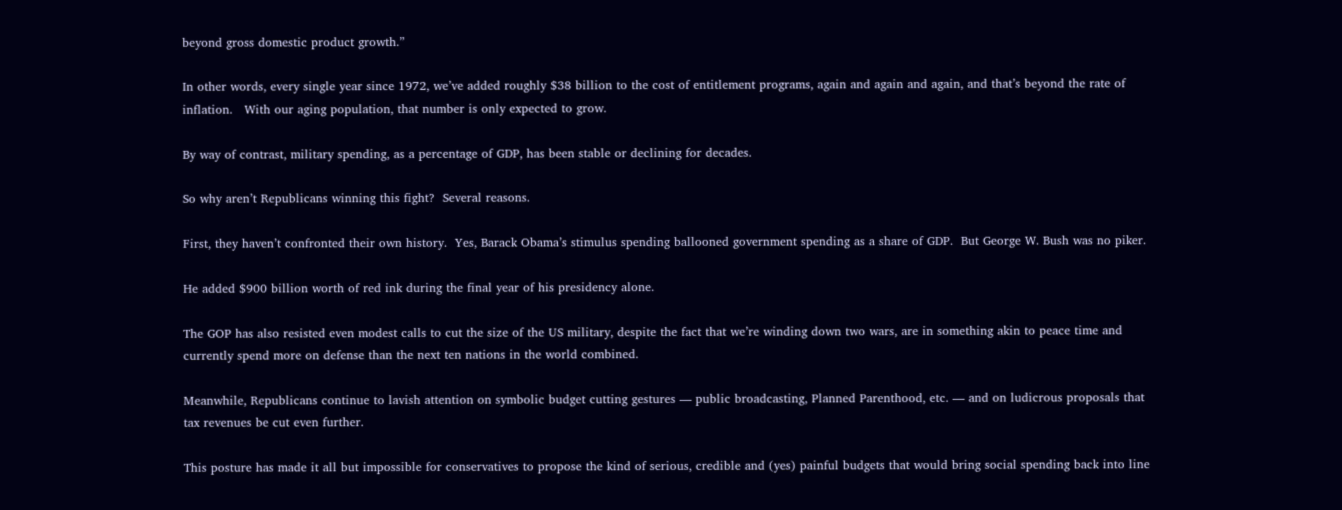beyond gross domestic product growth.”

In other words, every single year since 1972, we’ve added roughly $38 billion to the cost of entitlement programs, again and again and again, and that’s beyond the rate of inflation.   With our aging population, that number is only expected to grow.

By way of contrast, military spending, as a percentage of GDP, has been stable or declining for decades.

So why aren’t Republicans winning this fight?  Several reasons.

First, they haven’t confronted their own history.  Yes, Barack Obama’s stimulus spending ballooned government spending as a share of GDP.  But George W. Bush was no piker.

He added $900 billion worth of red ink during the final year of his presidency alone.

The GOP has also resisted even modest calls to cut the size of the US military, despite the fact that we’re winding down two wars, are in something akin to peace time and currently spend more on defense than the next ten nations in the world combined.

Meanwhile, Republicans continue to lavish attention on symbolic budget cutting gestures — public broadcasting, Planned Parenthood, etc. — and on ludicrous proposals that tax revenues be cut even further.

This posture has made it all but impossible for conservatives to propose the kind of serious, credible and (yes) painful budgets that would bring social spending back into line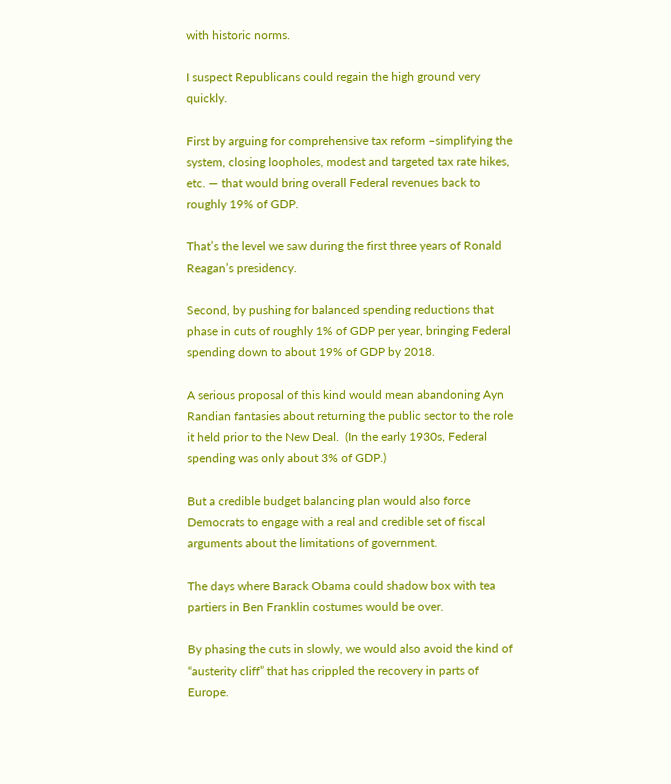with historic norms.

I suspect Republicans could regain the high ground very quickly.

First by arguing for comprehensive tax reform –simplifying the system, closing loopholes, modest and targeted tax rate hikes, etc. — that would bring overall Federal revenues back to roughly 19% of GDP.

That’s the level we saw during the first three years of Ronald Reagan’s presidency.

Second, by pushing for balanced spending reductions that phase in cuts of roughly 1% of GDP per year, bringing Federal spending down to about 19% of GDP by 2018.

A serious proposal of this kind would mean abandoning Ayn Randian fantasies about returning the public sector to the role it held prior to the New Deal.  (In the early 1930s, Federal spending was only about 3% of GDP.)

But a credible budget balancing plan would also force Democrats to engage with a real and credible set of fiscal arguments about the limitations of government.

The days where Barack Obama could shadow box with tea partiers in Ben Franklin costumes would be over.

By phasing the cuts in slowly, we would also avoid the kind of “austerity cliff” that has crippled the recovery in parts of Europe.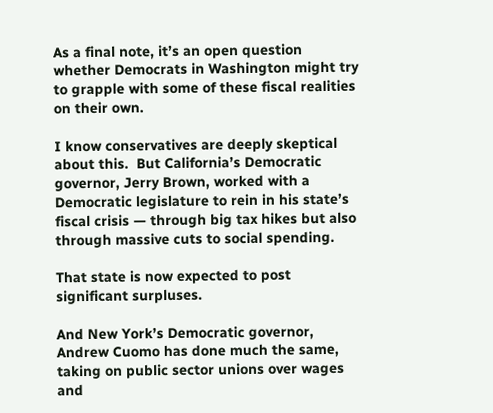As a final note, it’s an open question whether Democrats in Washington might try to grapple with some of these fiscal realities on their own.

I know conservatives are deeply skeptical about this.  But California’s Democratic governor, Jerry Brown, worked with a Democratic legislature to rein in his state’s fiscal crisis — through big tax hikes but also through massive cuts to social spending.

That state is now expected to post significant surpluses.

And New York’s Democratic governor, Andrew Cuomo has done much the same, taking on public sector unions over wages and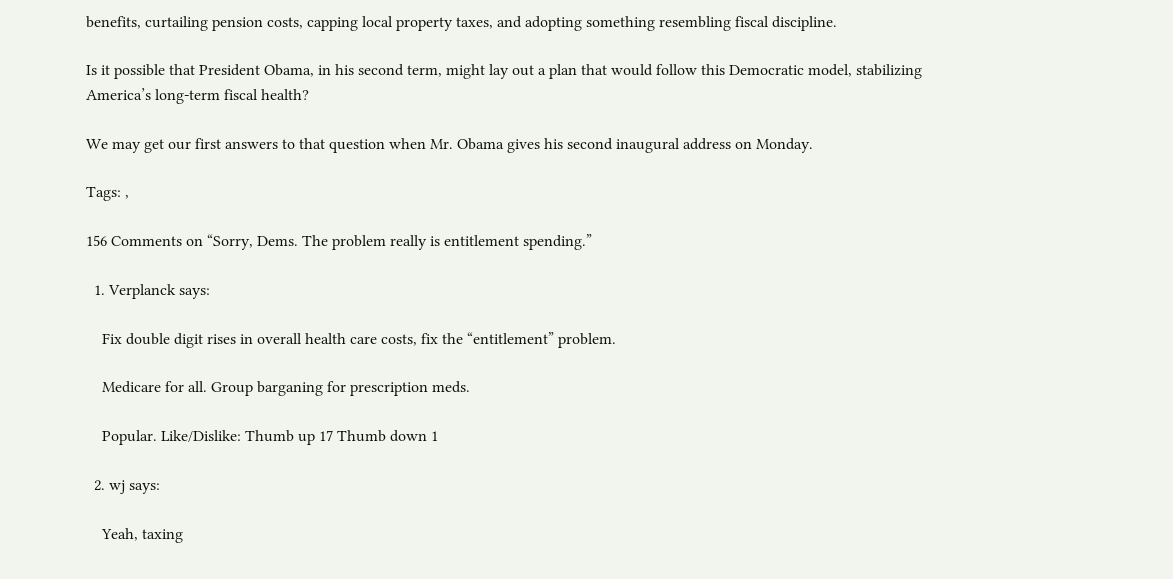benefits, curtailing pension costs, capping local property taxes, and adopting something resembling fiscal discipline.

Is it possible that President Obama, in his second term, might lay out a plan that would follow this Democratic model, stabilizing America’s long-term fiscal health?

We may get our first answers to that question when Mr. Obama gives his second inaugural address on Monday.

Tags: ,

156 Comments on “Sorry, Dems. The problem really is entitlement spending.”

  1. Verplanck says:

    Fix double digit rises in overall health care costs, fix the “entitlement” problem.

    Medicare for all. Group barganing for prescription meds.

    Popular. Like/Dislike: Thumb up 17 Thumb down 1

  2. wj says:

    Yeah, taxing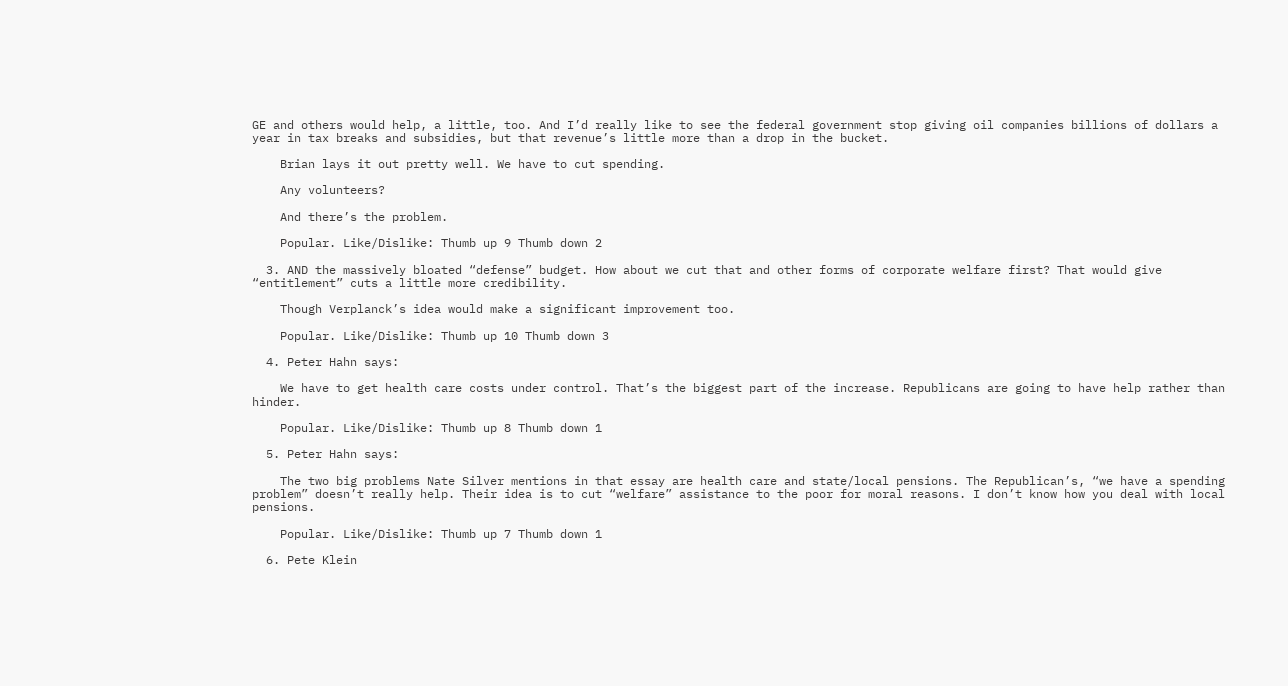GE and others would help, a little, too. And I’d really like to see the federal government stop giving oil companies billions of dollars a year in tax breaks and subsidies, but that revenue’s little more than a drop in the bucket.

    Brian lays it out pretty well. We have to cut spending.

    Any volunteers?

    And there’s the problem.

    Popular. Like/Dislike: Thumb up 9 Thumb down 2

  3. AND the massively bloated “defense” budget. How about we cut that and other forms of corporate welfare first? That would give “entitlement” cuts a little more credibility.

    Though Verplanck’s idea would make a significant improvement too.

    Popular. Like/Dislike: Thumb up 10 Thumb down 3

  4. Peter Hahn says:

    We have to get health care costs under control. That’s the biggest part of the increase. Republicans are going to have help rather than hinder.

    Popular. Like/Dislike: Thumb up 8 Thumb down 1

  5. Peter Hahn says:

    The two big problems Nate Silver mentions in that essay are health care and state/local pensions. The Republican’s, “we have a spending problem” doesn’t really help. Their idea is to cut “welfare” assistance to the poor for moral reasons. I don’t know how you deal with local pensions.

    Popular. Like/Dislike: Thumb up 7 Thumb down 1

  6. Pete Klein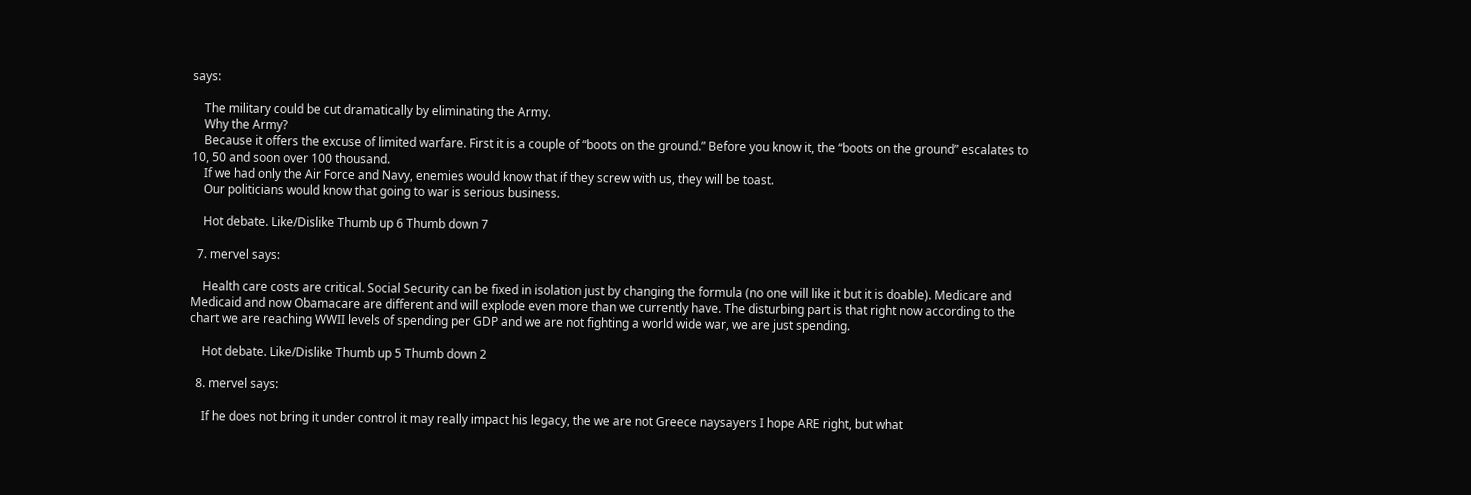says:

    The military could be cut dramatically by eliminating the Army.
    Why the Army?
    Because it offers the excuse of limited warfare. First it is a couple of “boots on the ground.” Before you know it, the “boots on the ground” escalates to 10, 50 and soon over 100 thousand.
    If we had only the Air Force and Navy, enemies would know that if they screw with us, they will be toast.
    Our politicians would know that going to war is serious business.

    Hot debate. Like/Dislike Thumb up 6 Thumb down 7

  7. mervel says:

    Health care costs are critical. Social Security can be fixed in isolation just by changing the formula (no one will like it but it is doable). Medicare and Medicaid and now Obamacare are different and will explode even more than we currently have. The disturbing part is that right now according to the chart we are reaching WWII levels of spending per GDP and we are not fighting a world wide war, we are just spending.

    Hot debate. Like/Dislike Thumb up 5 Thumb down 2

  8. mervel says:

    If he does not bring it under control it may really impact his legacy, the we are not Greece naysayers I hope ARE right, but what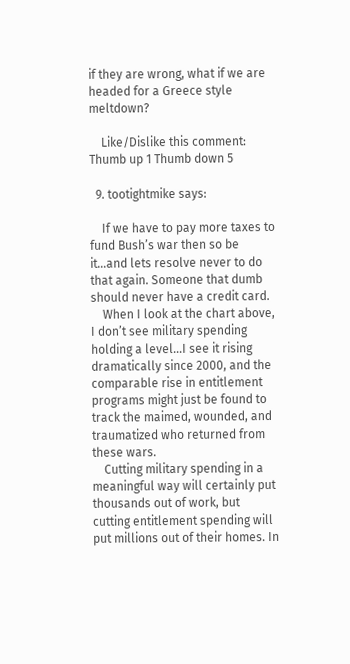if they are wrong, what if we are headed for a Greece style meltdown?

    Like/Dislike this comment: Thumb up 1 Thumb down 5

  9. tootightmike says:

    If we have to pay more taxes to fund Bush’s war then so be it…and lets resolve never to do that again. Someone that dumb should never have a credit card.
    When I look at the chart above, I don’t see military spending holding a level…I see it rising dramatically since 2000, and the comparable rise in entitlement programs might just be found to track the maimed, wounded, and traumatized who returned from these wars.
    Cutting military spending in a meaningful way will certainly put thousands out of work, but cutting entitlement spending will put millions out of their homes. In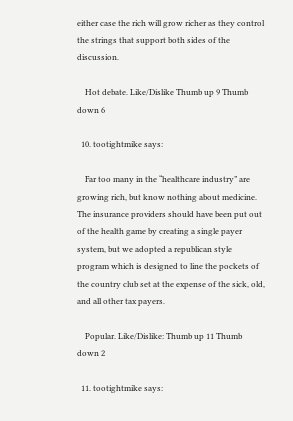either case the rich will grow richer as they control the strings that support both sides of the discussion.

    Hot debate. Like/Dislike Thumb up 9 Thumb down 6

  10. tootightmike says:

    Far too many in the “healthcare industry” are growing rich, but know nothing about medicine. The insurance providers should have been put out of the health game by creating a single payer system, but we adopted a republican style program which is designed to line the pockets of the country club set at the expense of the sick, old, and all other tax payers.

    Popular. Like/Dislike: Thumb up 11 Thumb down 2

  11. tootightmike says: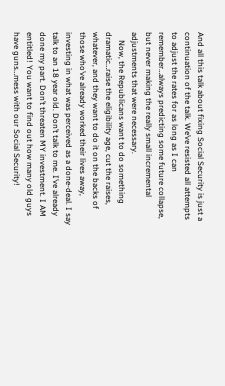And all this talk about fixing Social Security is just a continuation of the talk. We’ve resisted all attempts to adjust the rates for as long as I can remember…always predicting some future collapse, but never making the really small incremental adjustments that were necessary.
    Now, the Republicans want to do something dramatic…raise the eligibility age, cut the raises, whatever, and they want to do it on the backs of those who’ve already worked their lives away, investing in what was perceived as a done-deal. I say talk to an 18 year old. Don’t talk to me. I’ve already done my part. Don’t threaten MY investment. I AM entitled! You want to find out how many old guys have guns…mess with our Social Security!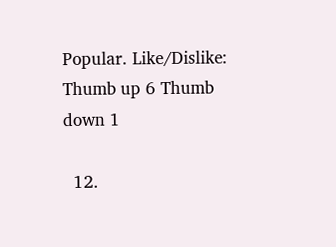Popular. Like/Dislike: Thumb up 6 Thumb down 1

  12.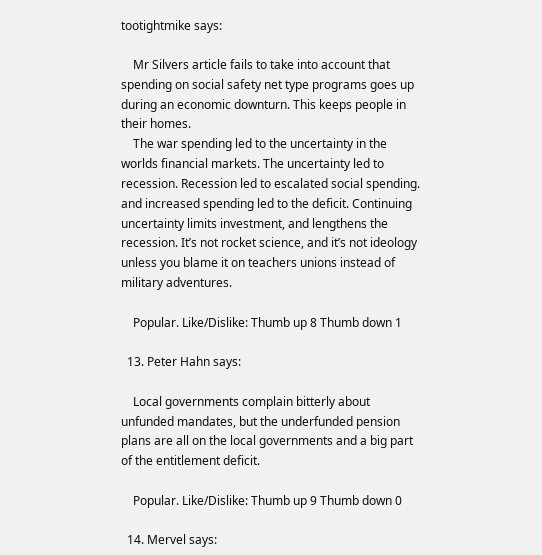tootightmike says:

    Mr Silvers article fails to take into account that spending on social safety net type programs goes up during an economic downturn. This keeps people in their homes.
    The war spending led to the uncertainty in the worlds financial markets. The uncertainty led to recession. Recession led to escalated social spending. and increased spending led to the deficit. Continuing uncertainty limits investment, and lengthens the recession. It’s not rocket science, and it’s not ideology unless you blame it on teachers unions instead of military adventures.

    Popular. Like/Dislike: Thumb up 8 Thumb down 1

  13. Peter Hahn says:

    Local governments complain bitterly about unfunded mandates, but the underfunded pension plans are all on the local governments and a big part of the entitlement deficit.

    Popular. Like/Dislike: Thumb up 9 Thumb down 0

  14. Mervel says: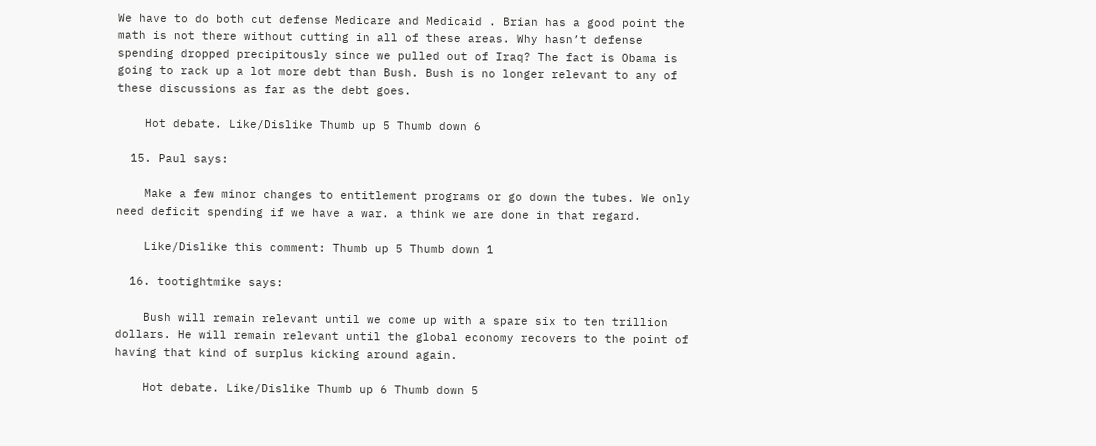We have to do both cut defense Medicare and Medicaid . Brian has a good point the math is not there without cutting in all of these areas. Why hasn’t defense spending dropped precipitously since we pulled out of Iraq? The fact is Obama is going to rack up a lot more debt than Bush. Bush is no longer relevant to any of these discussions as far as the debt goes.

    Hot debate. Like/Dislike Thumb up 5 Thumb down 6

  15. Paul says:

    Make a few minor changes to entitlement programs or go down the tubes. We only need deficit spending if we have a war. a think we are done in that regard.

    Like/Dislike this comment: Thumb up 5 Thumb down 1

  16. tootightmike says:

    Bush will remain relevant until we come up with a spare six to ten trillion dollars. He will remain relevant until the global economy recovers to the point of having that kind of surplus kicking around again.

    Hot debate. Like/Dislike Thumb up 6 Thumb down 5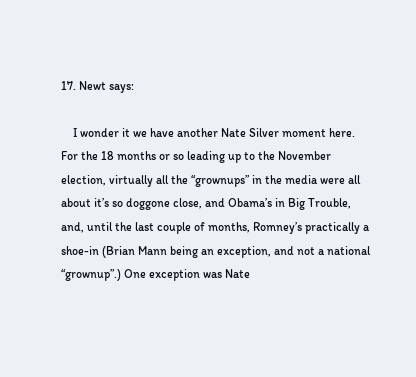17. Newt says:

    I wonder it we have another Nate Silver moment here. For the 18 months or so leading up to the November election, virtually all the “grownups” in the media were all about it’s so doggone close, and Obama’s in Big Trouble, and, until the last couple of months, Romney’s practically a shoe-in (Brian Mann being an exception, and not a national “grownup”.) One exception was Nate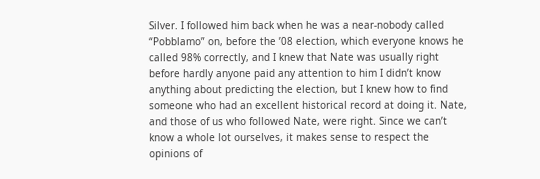Silver. I followed him back when he was a near-nobody called “Pobblamo” on, before the ’08 election, which everyone knows he called 98% correctly, and I knew that Nate was usually right before hardly anyone paid any attention to him I didn’t know anything about predicting the election, but I knew how to find someone who had an excellent historical record at doing it. Nate, and those of us who followed Nate, were right. Since we can’t know a whole lot ourselves, it makes sense to respect the opinions of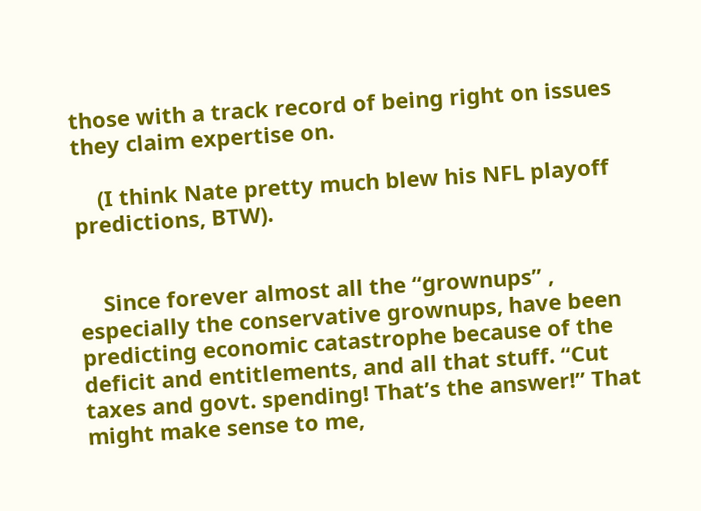those with a track record of being right on issues they claim expertise on.

    (I think Nate pretty much blew his NFL playoff predictions, BTW).


    Since forever almost all the “grownups” , especially the conservative grownups, have been predicting economic catastrophe because of the deficit and entitlements, and all that stuff. “Cut taxes and govt. spending! That’s the answer!” That might make sense to me,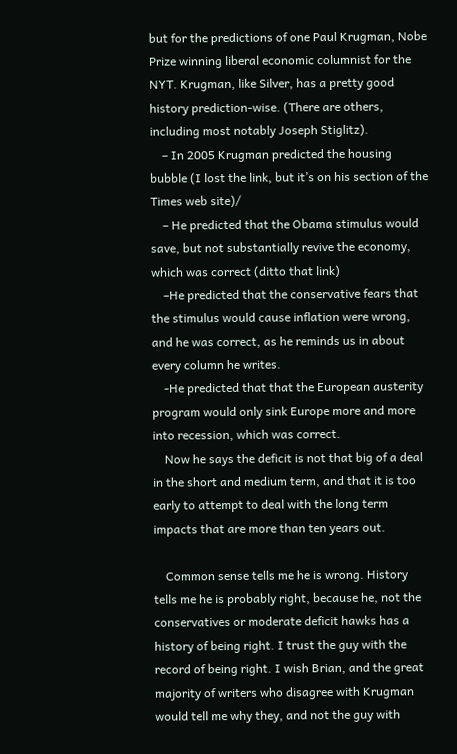but for the predictions of one Paul Krugman, Nobe Prize winning liberal economic columnist for the NYT. Krugman, like Silver, has a pretty good history prediction-wise. (There are others, including most notably Joseph Stiglitz).
    – In 2005 Krugman predicted the housing bubble (I lost the link, but it’s on his section of the Times web site)/
    – He predicted that the Obama stimulus would save, but not substantially revive the economy, which was correct (ditto that link)
    –He predicted that the conservative fears that the stimulus would cause inflation were wrong, and he was correct, as he reminds us in about every column he writes.
    -He predicted that that the European austerity program would only sink Europe more and more into recession, which was correct.
    Now he says the deficit is not that big of a deal in the short and medium term, and that it is too early to attempt to deal with the long term impacts that are more than ten years out.

    Common sense tells me he is wrong. History tells me he is probably right, because he, not the conservatives or moderate deficit hawks has a history of being right. I trust the guy with the record of being right. I wish Brian, and the great majority of writers who disagree with Krugman would tell me why they, and not the guy with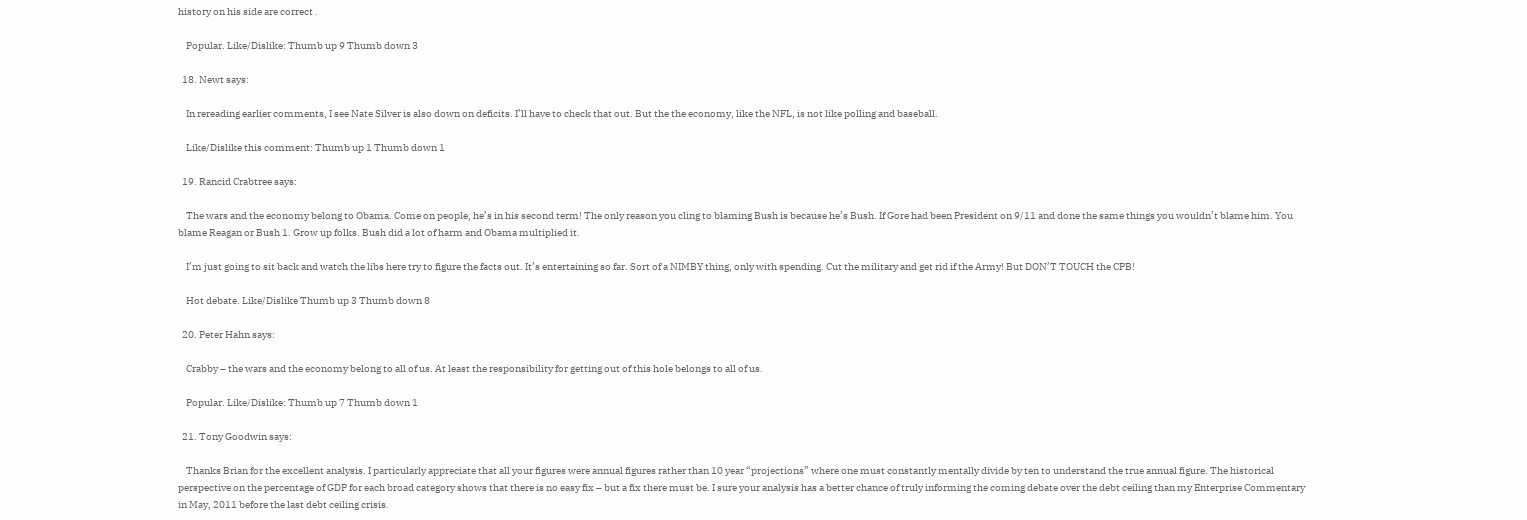history on his side are correct .

    Popular. Like/Dislike: Thumb up 9 Thumb down 3

  18. Newt says:

    In rereading earlier comments, I see Nate Silver is also down on deficits. I’ll have to check that out. But the the economy, like the NFL, is not like polling and baseball.

    Like/Dislike this comment: Thumb up 1 Thumb down 1

  19. Rancid Crabtree says:

    The wars and the economy belong to Obama. Come on people, he’s in his second term! The only reason you cling to blaming Bush is because he’s Bush. If Gore had been President on 9/11 and done the same things you wouldn’t blame him. You blame Reagan or Bush 1. Grow up folks. Bush did a lot of harm and Obama multiplied it.

    I’m just going to sit back and watch the libs here try to figure the facts out. It’s entertaining so far. Sort of a NIMBY thing, only with spending. Cut the military and get rid if the Army! But DON’T TOUCH the CPB!

    Hot debate. Like/Dislike Thumb up 3 Thumb down 8

  20. Peter Hahn says:

    Crabby – the wars and the economy belong to all of us. At least the responsibility for getting out of this hole belongs to all of us.

    Popular. Like/Dislike: Thumb up 7 Thumb down 1

  21. Tony Goodwin says:

    Thanks Brian for the excellent analysis. I particularly appreciate that all your figures were annual figures rather than 10 year “projections” where one must constantly mentally divide by ten to understand the true annual figure. The historical perspective on the percentage of GDP for each broad category shows that there is no easy fix – but a fix there must be. I sure your analysis has a better chance of truly informing the coming debate over the debt ceiling than my Enterprise Commentary in May, 2011 before the last debt ceiling crisis.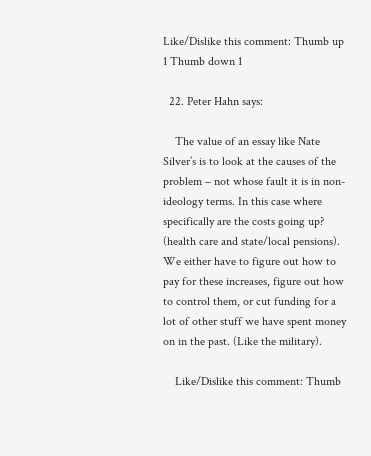Like/Dislike this comment: Thumb up 1 Thumb down 1

  22. Peter Hahn says:

    The value of an essay like Nate Silver’s is to look at the causes of the problem – not whose fault it is in non-ideology terms. In this case where specifically are the costs going up? (health care and state/local pensions). We either have to figure out how to pay for these increases, figure out how to control them, or cut funding for a lot of other stuff we have spent money on in the past. (Like the military).

    Like/Dislike this comment: Thumb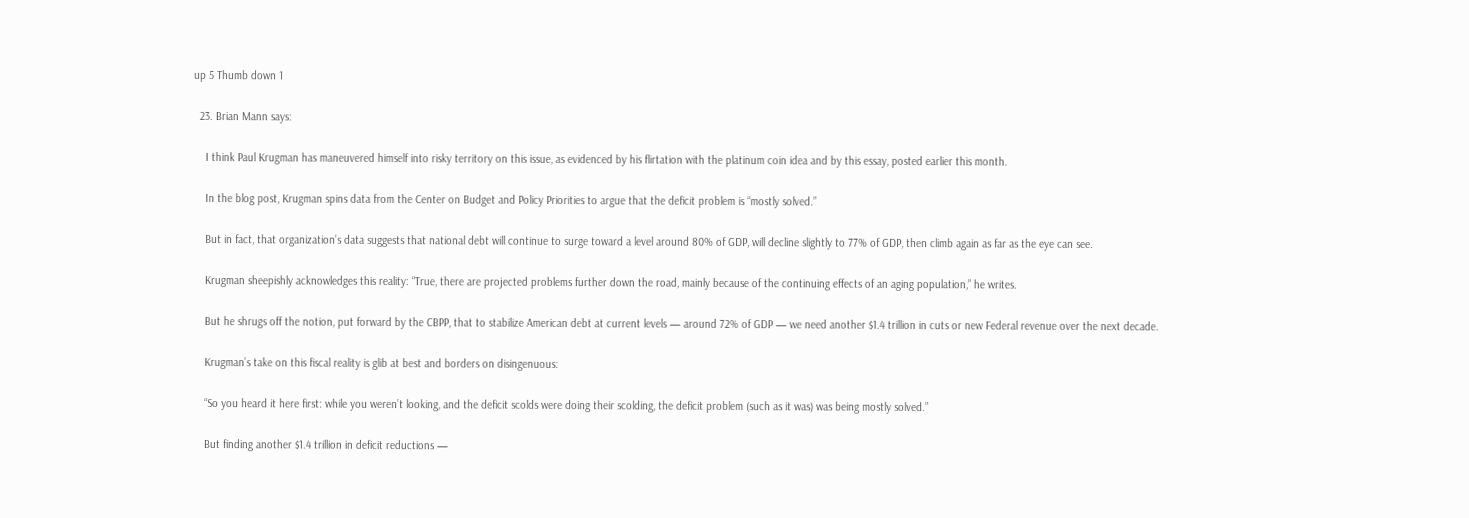up 5 Thumb down 1

  23. Brian Mann says:

    I think Paul Krugman has maneuvered himself into risky territory on this issue, as evidenced by his flirtation with the platinum coin idea and by this essay, posted earlier this month.

    In the blog post, Krugman spins data from the Center on Budget and Policy Priorities to argue that the deficit problem is “mostly solved.”

    But in fact, that organization’s data suggests that national debt will continue to surge toward a level around 80% of GDP, will decline slightly to 77% of GDP, then climb again as far as the eye can see.

    Krugman sheepishly acknowledges this reality: “True, there are projected problems further down the road, mainly because of the continuing effects of an aging population,” he writes.

    But he shrugs off the notion, put forward by the CBPP, that to stabilize American debt at current levels — around 72% of GDP — we need another $1.4 trillion in cuts or new Federal revenue over the next decade.

    Krugman’s take on this fiscal reality is glib at best and borders on disingenuous:

    “So you heard it here first: while you weren’t looking, and the deficit scolds were doing their scolding, the deficit problem (such as it was) was being mostly solved.”

    But finding another $1.4 trillion in deficit reductions —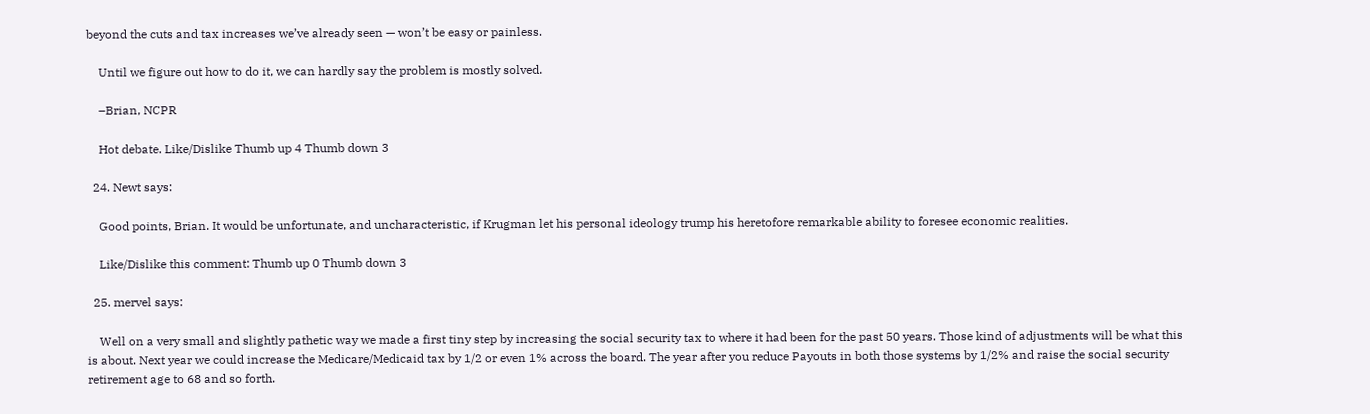beyond the cuts and tax increases we’ve already seen — won’t be easy or painless.

    Until we figure out how to do it, we can hardly say the problem is mostly solved.

    –Brian, NCPR

    Hot debate. Like/Dislike Thumb up 4 Thumb down 3

  24. Newt says:

    Good points, Brian. It would be unfortunate, and uncharacteristic, if Krugman let his personal ideology trump his heretofore remarkable ability to foresee economic realities.

    Like/Dislike this comment: Thumb up 0 Thumb down 3

  25. mervel says:

    Well on a very small and slightly pathetic way we made a first tiny step by increasing the social security tax to where it had been for the past 50 years. Those kind of adjustments will be what this is about. Next year we could increase the Medicare/Medicaid tax by 1/2 or even 1% across the board. The year after you reduce Payouts in both those systems by 1/2% and raise the social security retirement age to 68 and so forth.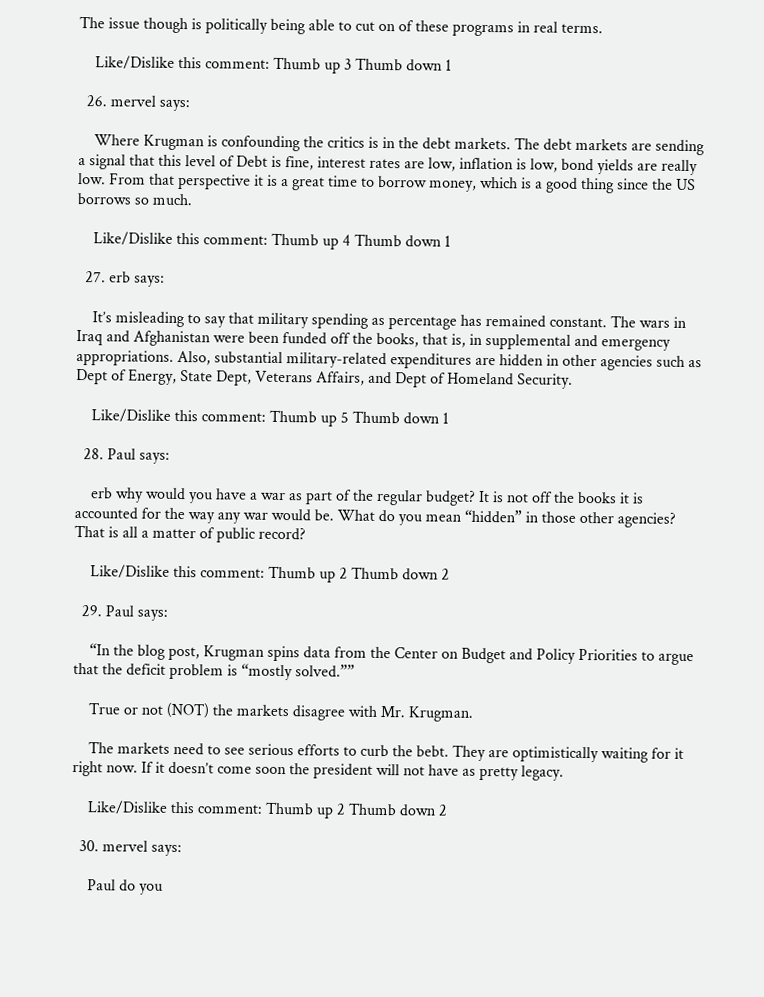The issue though is politically being able to cut on of these programs in real terms.

    Like/Dislike this comment: Thumb up 3 Thumb down 1

  26. mervel says:

    Where Krugman is confounding the critics is in the debt markets. The debt markets are sending a signal that this level of Debt is fine, interest rates are low, inflation is low, bond yields are really low. From that perspective it is a great time to borrow money, which is a good thing since the US borrows so much.

    Like/Dislike this comment: Thumb up 4 Thumb down 1

  27. erb says:

    It’s misleading to say that military spending as percentage has remained constant. The wars in Iraq and Afghanistan were been funded off the books, that is, in supplemental and emergency appropriations. Also, substantial military-related expenditures are hidden in other agencies such as Dept of Energy, State Dept, Veterans Affairs, and Dept of Homeland Security.

    Like/Dislike this comment: Thumb up 5 Thumb down 1

  28. Paul says:

    erb why would you have a war as part of the regular budget? It is not off the books it is accounted for the way any war would be. What do you mean “hidden” in those other agencies? That is all a matter of public record?

    Like/Dislike this comment: Thumb up 2 Thumb down 2

  29. Paul says:

    “In the blog post, Krugman spins data from the Center on Budget and Policy Priorities to argue that the deficit problem is “mostly solved.””

    True or not (NOT) the markets disagree with Mr. Krugman.

    The markets need to see serious efforts to curb the bebt. They are optimistically waiting for it right now. If it doesn’t come soon the president will not have as pretty legacy.

    Like/Dislike this comment: Thumb up 2 Thumb down 2

  30. mervel says:

    Paul do you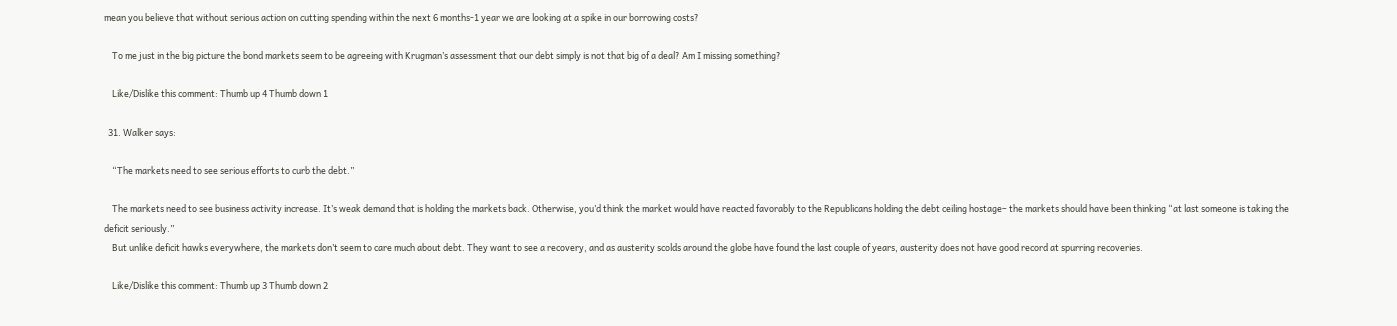mean you believe that without serious action on cutting spending within the next 6 months-1 year we are looking at a spike in our borrowing costs?

    To me just in the big picture the bond markets seem to be agreeing with Krugman’s assessment that our debt simply is not that big of a deal? Am I missing something?

    Like/Dislike this comment: Thumb up 4 Thumb down 1

  31. Walker says:

    “The markets need to see serious efforts to curb the debt.”

    The markets need to see business activity increase. It’s weak demand that is holding the markets back. Otherwise, you’d think the market would have reacted favorably to the Republicans holding the debt ceiling hostage– the markets should have been thinking “at last someone is taking the deficit seriously.”
    But unlike deficit hawks everywhere, the markets don’t seem to care much about debt. They want to see a recovery, and as austerity scolds around the globe have found the last couple of years, austerity does not have good record at spurring recoveries.

    Like/Dislike this comment: Thumb up 3 Thumb down 2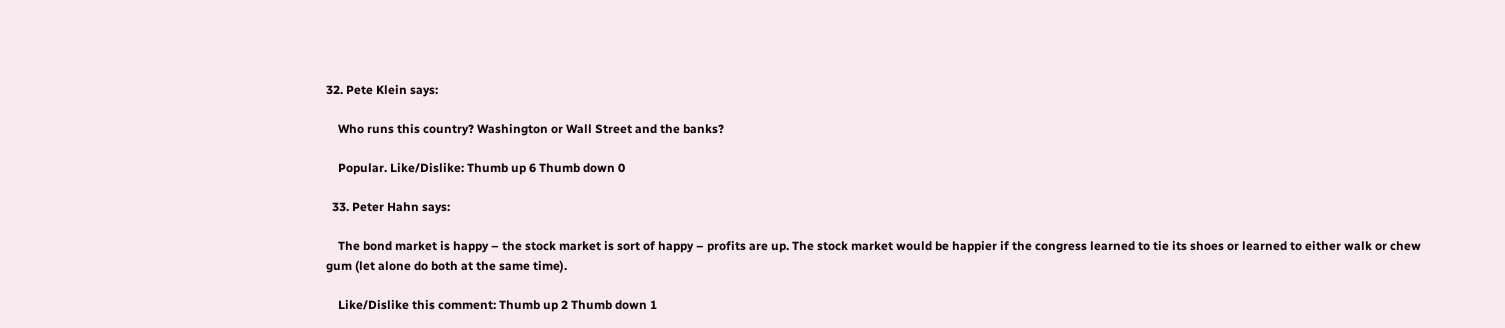32. Pete Klein says:

    Who runs this country? Washington or Wall Street and the banks?

    Popular. Like/Dislike: Thumb up 6 Thumb down 0

  33. Peter Hahn says:

    The bond market is happy – the stock market is sort of happy – profits are up. The stock market would be happier if the congress learned to tie its shoes or learned to either walk or chew gum (let alone do both at the same time).

    Like/Dislike this comment: Thumb up 2 Thumb down 1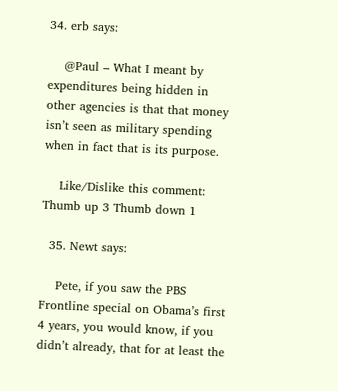34. erb says:

    @Paul – What I meant by expenditures being hidden in other agencies is that that money isn’t seen as military spending when in fact that is its purpose.

    Like/Dislike this comment: Thumb up 3 Thumb down 1

  35. Newt says:

    Pete, if you saw the PBS Frontline special on Obama’s first 4 years, you would know, if you didn’t already, that for at least the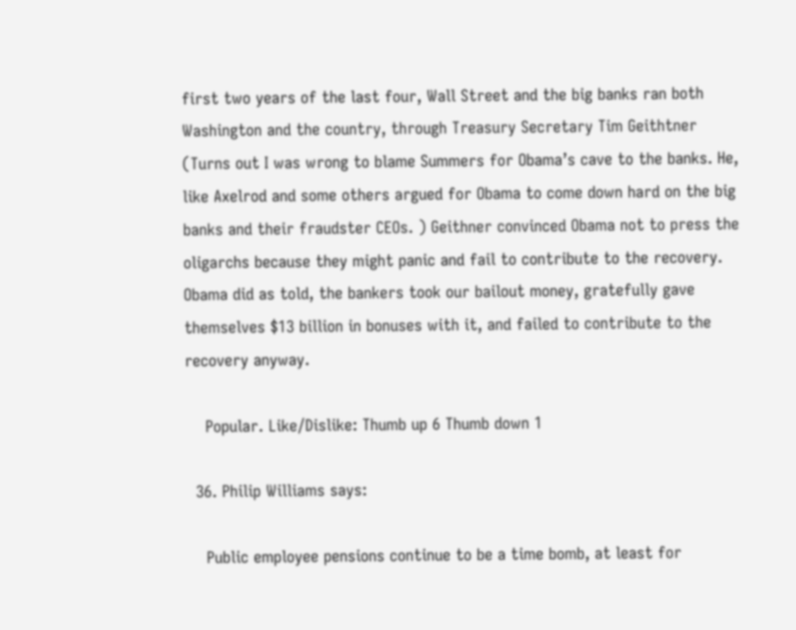first two years of the last four, Wall Street and the big banks ran both Washington and the country, through Treasury Secretary Tim Geithtner (Turns out I was wrong to blame Summers for Obama’s cave to the banks. He, like Axelrod and some others argued for Obama to come down hard on the big banks and their fraudster CEOs. ) Geithner convinced Obama not to press the oligarchs because they might panic and fail to contribute to the recovery. Obama did as told, the bankers took our bailout money, gratefully gave themselves $13 billion in bonuses with it, and failed to contribute to the recovery anyway.

    Popular. Like/Dislike: Thumb up 6 Thumb down 1

  36. Philip Williams says:

    Public employee pensions continue to be a time bomb, at least for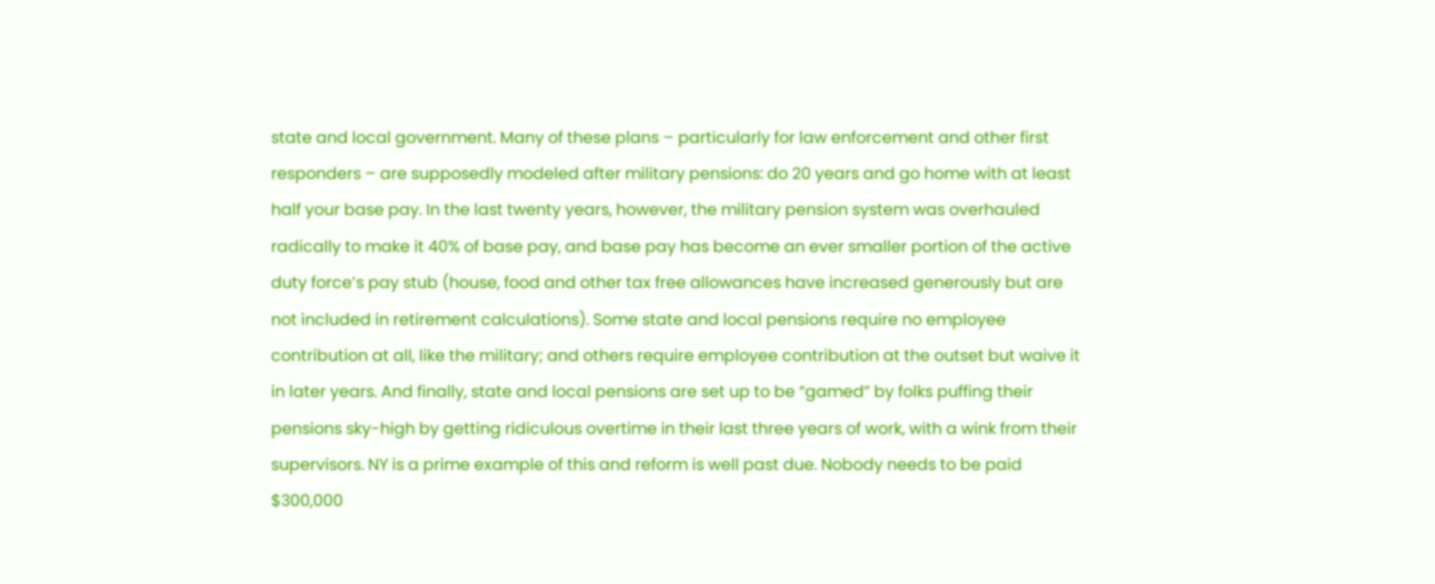state and local government. Many of these plans – particularly for law enforcement and other first responders – are supposedly modeled after military pensions: do 20 years and go home with at least half your base pay. In the last twenty years, however, the military pension system was overhauled radically to make it 40% of base pay, and base pay has become an ever smaller portion of the active duty force’s pay stub (house, food and other tax free allowances have increased generously but are not included in retirement calculations). Some state and local pensions require no employee contribution at all, like the military; and others require employee contribution at the outset but waive it in later years. And finally, state and local pensions are set up to be “gamed” by folks puffing their pensions sky-high by getting ridiculous overtime in their last three years of work, with a wink from their supervisors. NY is a prime example of this and reform is well past due. Nobody needs to be paid $300,000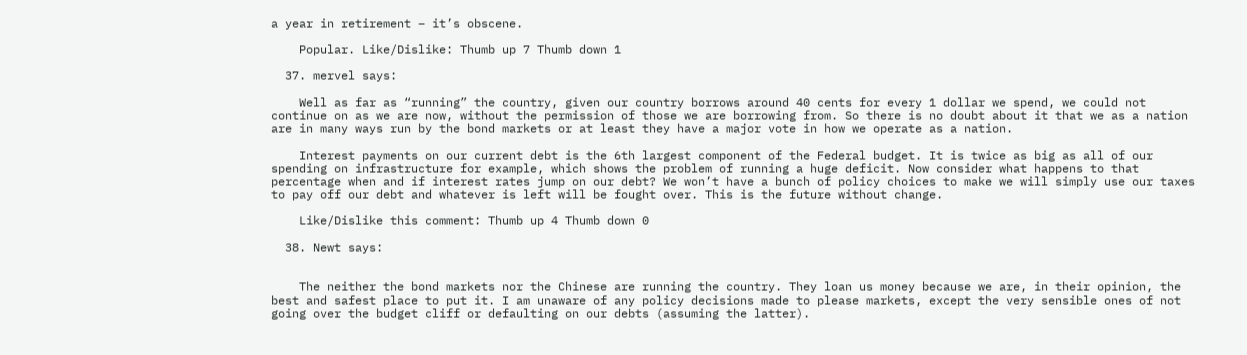a year in retirement – it’s obscene.

    Popular. Like/Dislike: Thumb up 7 Thumb down 1

  37. mervel says:

    Well as far as “running” the country, given our country borrows around 40 cents for every 1 dollar we spend, we could not continue on as we are now, without the permission of those we are borrowing from. So there is no doubt about it that we as a nation are in many ways run by the bond markets or at least they have a major vote in how we operate as a nation.

    Interest payments on our current debt is the 6th largest component of the Federal budget. It is twice as big as all of our spending on infrastructure for example, which shows the problem of running a huge deficit. Now consider what happens to that percentage when and if interest rates jump on our debt? We won’t have a bunch of policy choices to make we will simply use our taxes to pay off our debt and whatever is left will be fought over. This is the future without change.

    Like/Dislike this comment: Thumb up 4 Thumb down 0

  38. Newt says:


    The neither the bond markets nor the Chinese are running the country. They loan us money because we are, in their opinion, the best and safest place to put it. I am unaware of any policy decisions made to please markets, except the very sensible ones of not going over the budget cliff or defaulting on our debts (assuming the latter).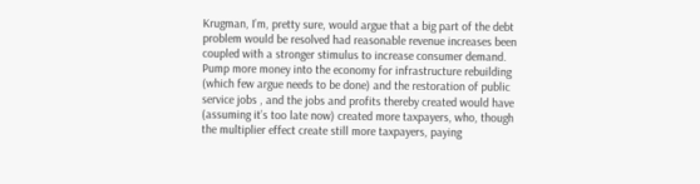Krugman, I’m, pretty sure, would argue that a big part of the debt problem would be resolved had reasonable revenue increases been coupled with a stronger stimulus to increase consumer demand. Pump more money into the economy for infrastructure rebuilding (which few argue needs to be done) and the restoration of public service jobs , and the jobs and profits thereby created would have (assuming it’s too late now) created more taxpayers, who, though the multiplier effect create still more taxpayers, paying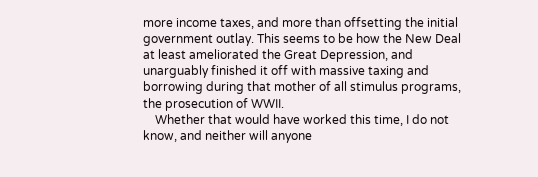more income taxes, and more than offsetting the initial government outlay. This seems to be how the New Deal at least ameliorated the Great Depression, and unarguably finished it off with massive taxing and borrowing during that mother of all stimulus programs, the prosecution of WWII.
    Whether that would have worked this time, I do not know, and neither will anyone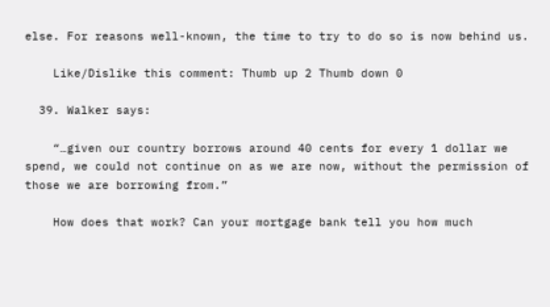else. For reasons well-known, the time to try to do so is now behind us.

    Like/Dislike this comment: Thumb up 2 Thumb down 0

  39. Walker says:

    “…given our country borrows around 40 cents for every 1 dollar we spend, we could not continue on as we are now, without the permission of those we are borrowing from.”

    How does that work? Can your mortgage bank tell you how much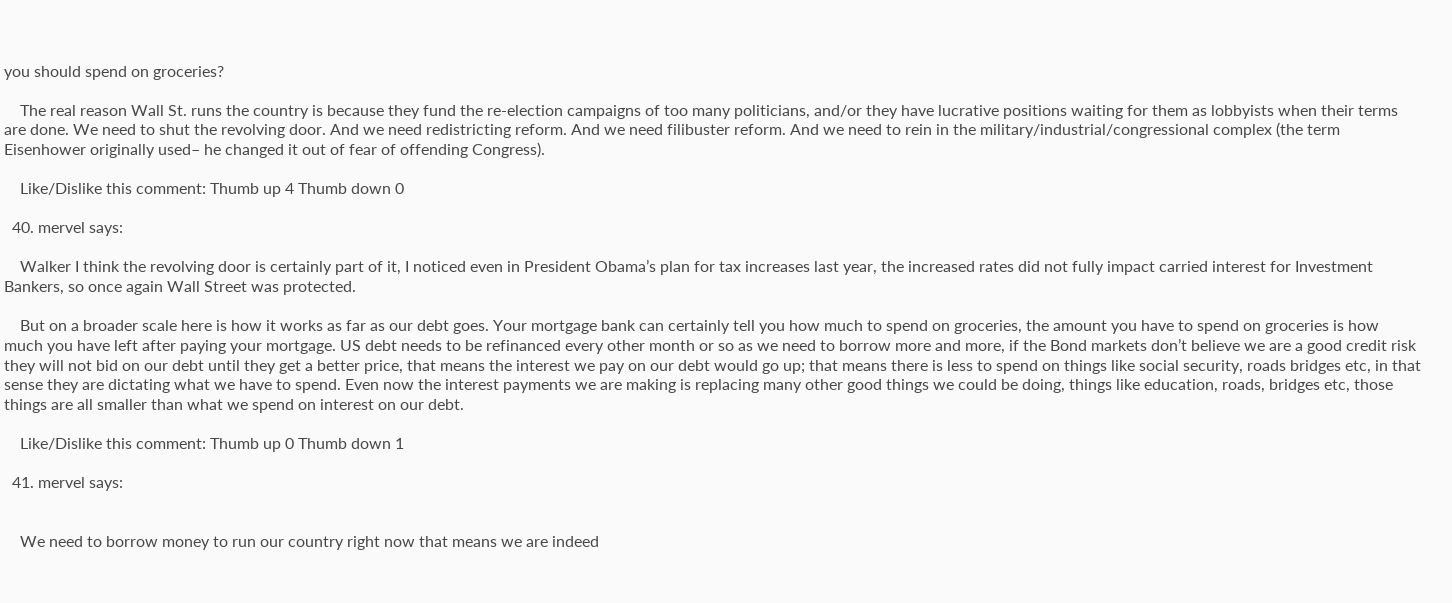you should spend on groceries?

    The real reason Wall St. runs the country is because they fund the re-election campaigns of too many politicians, and/or they have lucrative positions waiting for them as lobbyists when their terms are done. We need to shut the revolving door. And we need redistricting reform. And we need filibuster reform. And we need to rein in the military/industrial/congressional complex (the term Eisenhower originally used– he changed it out of fear of offending Congress).

    Like/Dislike this comment: Thumb up 4 Thumb down 0

  40. mervel says:

    Walker I think the revolving door is certainly part of it, I noticed even in President Obama’s plan for tax increases last year, the increased rates did not fully impact carried interest for Investment Bankers, so once again Wall Street was protected.

    But on a broader scale here is how it works as far as our debt goes. Your mortgage bank can certainly tell you how much to spend on groceries, the amount you have to spend on groceries is how much you have left after paying your mortgage. US debt needs to be refinanced every other month or so as we need to borrow more and more, if the Bond markets don’t believe we are a good credit risk they will not bid on our debt until they get a better price, that means the interest we pay on our debt would go up; that means there is less to spend on things like social security, roads bridges etc, in that sense they are dictating what we have to spend. Even now the interest payments we are making is replacing many other good things we could be doing, things like education, roads, bridges etc, those things are all smaller than what we spend on interest on our debt.

    Like/Dislike this comment: Thumb up 0 Thumb down 1

  41. mervel says:


    We need to borrow money to run our country right now that means we are indeed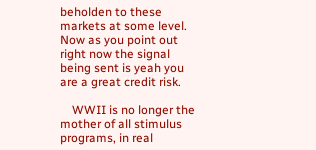beholden to these markets at some level. Now as you point out right now the signal being sent is yeah you are a great credit risk.

    WWII is no longer the mother of all stimulus programs, in real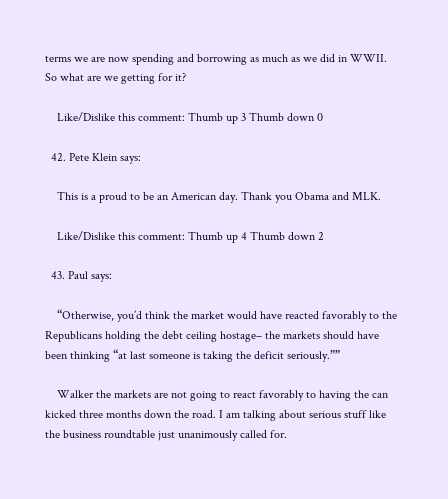terms we are now spending and borrowing as much as we did in WWII. So what are we getting for it?

    Like/Dislike this comment: Thumb up 3 Thumb down 0

  42. Pete Klein says:

    This is a proud to be an American day. Thank you Obama and MLK.

    Like/Dislike this comment: Thumb up 4 Thumb down 2

  43. Paul says:

    “Otherwise, you’d think the market would have reacted favorably to the Republicans holding the debt ceiling hostage– the markets should have been thinking “at last someone is taking the deficit seriously.””

    Walker the markets are not going to react favorably to having the can kicked three months down the road. I am talking about serious stuff like the business roundtable just unanimously called for.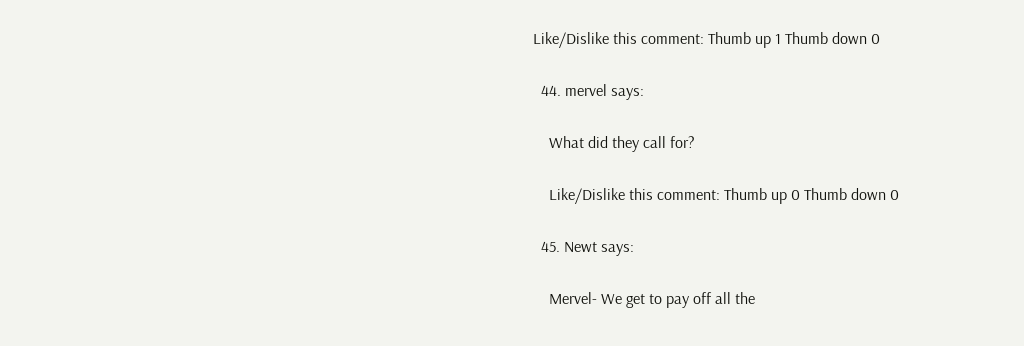Like/Dislike this comment: Thumb up 1 Thumb down 0

  44. mervel says:

    What did they call for?

    Like/Dislike this comment: Thumb up 0 Thumb down 0

  45. Newt says:

    Mervel- We get to pay off all the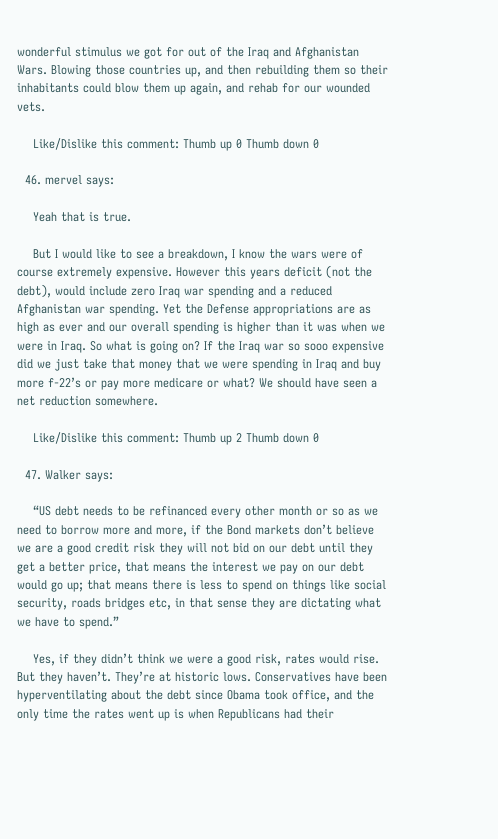wonderful stimulus we got for out of the Iraq and Afghanistan Wars. Blowing those countries up, and then rebuilding them so their inhabitants could blow them up again, and rehab for our wounded vets.

    Like/Dislike this comment: Thumb up 0 Thumb down 0

  46. mervel says:

    Yeah that is true.

    But I would like to see a breakdown, I know the wars were of course extremely expensive. However this years deficit (not the debt), would include zero Iraq war spending and a reduced Afghanistan war spending. Yet the Defense appropriations are as high as ever and our overall spending is higher than it was when we were in Iraq. So what is going on? If the Iraq war so sooo expensive did we just take that money that we were spending in Iraq and buy more f-22’s or pay more medicare or what? We should have seen a net reduction somewhere.

    Like/Dislike this comment: Thumb up 2 Thumb down 0

  47. Walker says:

    “US debt needs to be refinanced every other month or so as we need to borrow more and more, if the Bond markets don’t believe we are a good credit risk they will not bid on our debt until they get a better price, that means the interest we pay on our debt would go up; that means there is less to spend on things like social security, roads bridges etc, in that sense they are dictating what we have to spend.”

    Yes, if they didn’t think we were a good risk, rates would rise. But they haven’t. They’re at historic lows. Conservatives have been hyperventilating about the debt since Obama took office, and the only time the rates went up is when Republicans had their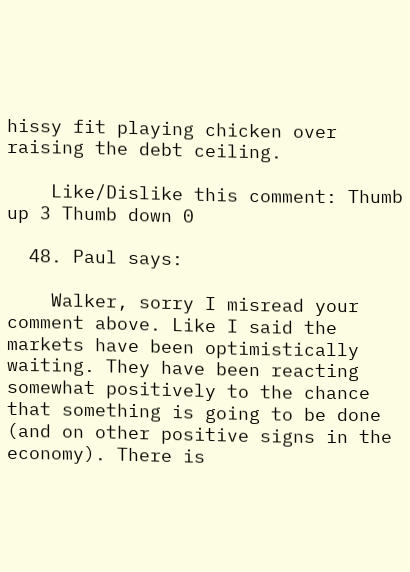hissy fit playing chicken over raising the debt ceiling.

    Like/Dislike this comment: Thumb up 3 Thumb down 0

  48. Paul says:

    Walker, sorry I misread your comment above. Like I said the markets have been optimistically waiting. They have been reacting somewhat positively to the chance that something is going to be done (and on other positive signs in the economy). There is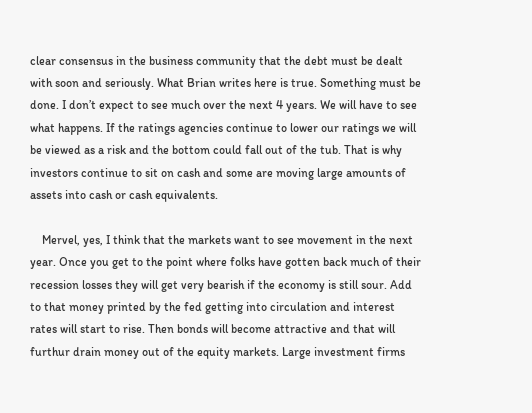clear consensus in the business community that the debt must be dealt with soon and seriously. What Brian writes here is true. Something must be done. I don’t expect to see much over the next 4 years. We will have to see what happens. If the ratings agencies continue to lower our ratings we will be viewed as a risk and the bottom could fall out of the tub. That is why investors continue to sit on cash and some are moving large amounts of assets into cash or cash equivalents.

    Mervel, yes, I think that the markets want to see movement in the next year. Once you get to the point where folks have gotten back much of their recession losses they will get very bearish if the economy is still sour. Add to that money printed by the fed getting into circulation and interest rates will start to rise. Then bonds will become attractive and that will furthur drain money out of the equity markets. Large investment firms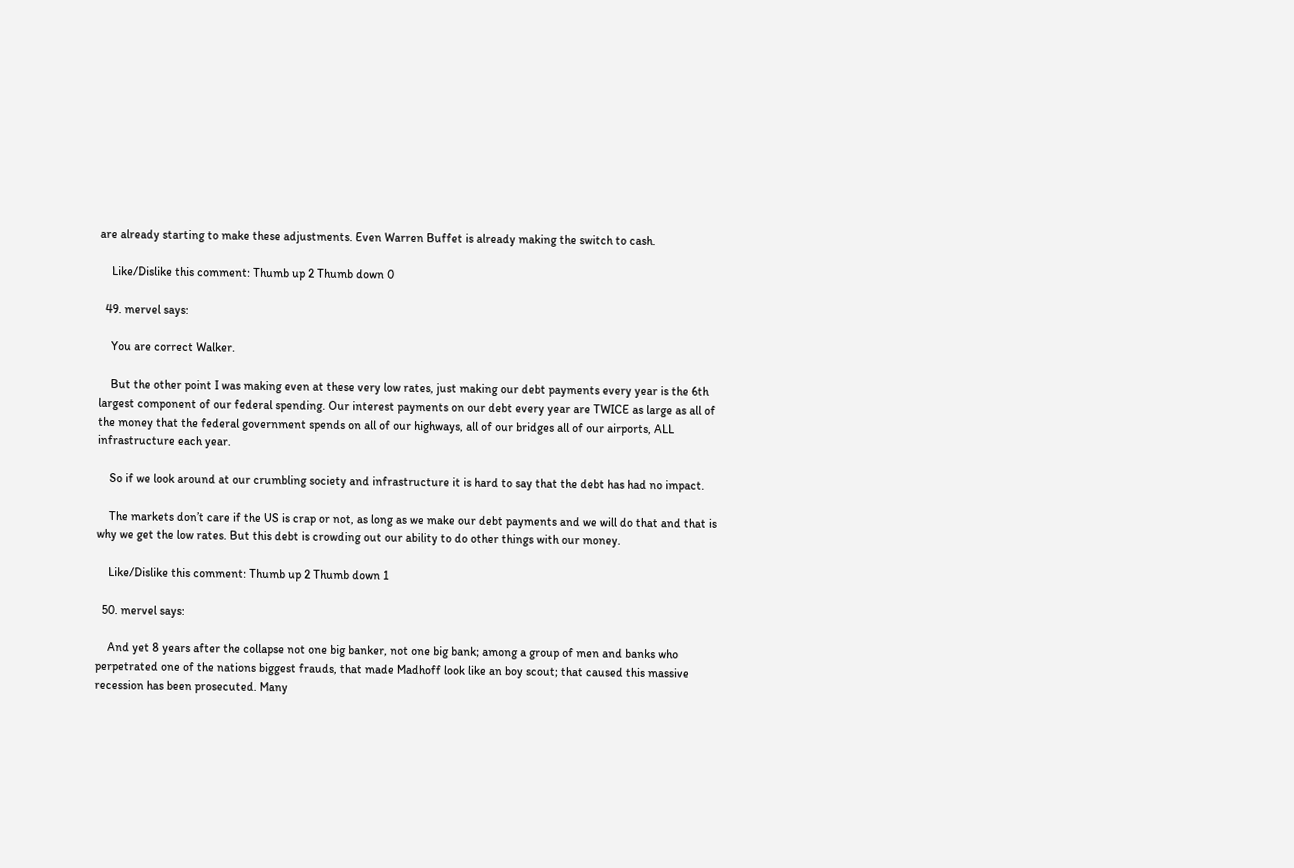are already starting to make these adjustments. Even Warren Buffet is already making the switch to cash.

    Like/Dislike this comment: Thumb up 2 Thumb down 0

  49. mervel says:

    You are correct Walker.

    But the other point I was making even at these very low rates, just making our debt payments every year is the 6th largest component of our federal spending. Our interest payments on our debt every year are TWICE as large as all of the money that the federal government spends on all of our highways, all of our bridges all of our airports, ALL infrastructure each year.

    So if we look around at our crumbling society and infrastructure it is hard to say that the debt has had no impact.

    The markets don’t care if the US is crap or not, as long as we make our debt payments and we will do that and that is why we get the low rates. But this debt is crowding out our ability to do other things with our money.

    Like/Dislike this comment: Thumb up 2 Thumb down 1

  50. mervel says:

    And yet 8 years after the collapse not one big banker, not one big bank; among a group of men and banks who perpetrated one of the nations biggest frauds, that made Madhoff look like an boy scout; that caused this massive recession has been prosecuted. Many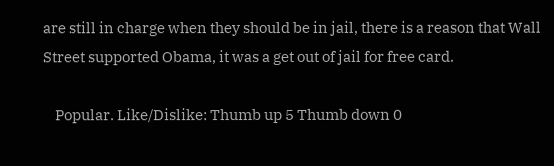are still in charge when they should be in jail, there is a reason that Wall Street supported Obama, it was a get out of jail for free card.

    Popular. Like/Dislike: Thumb up 5 Thumb down 0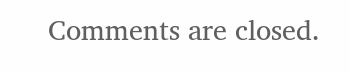Comments are closed.